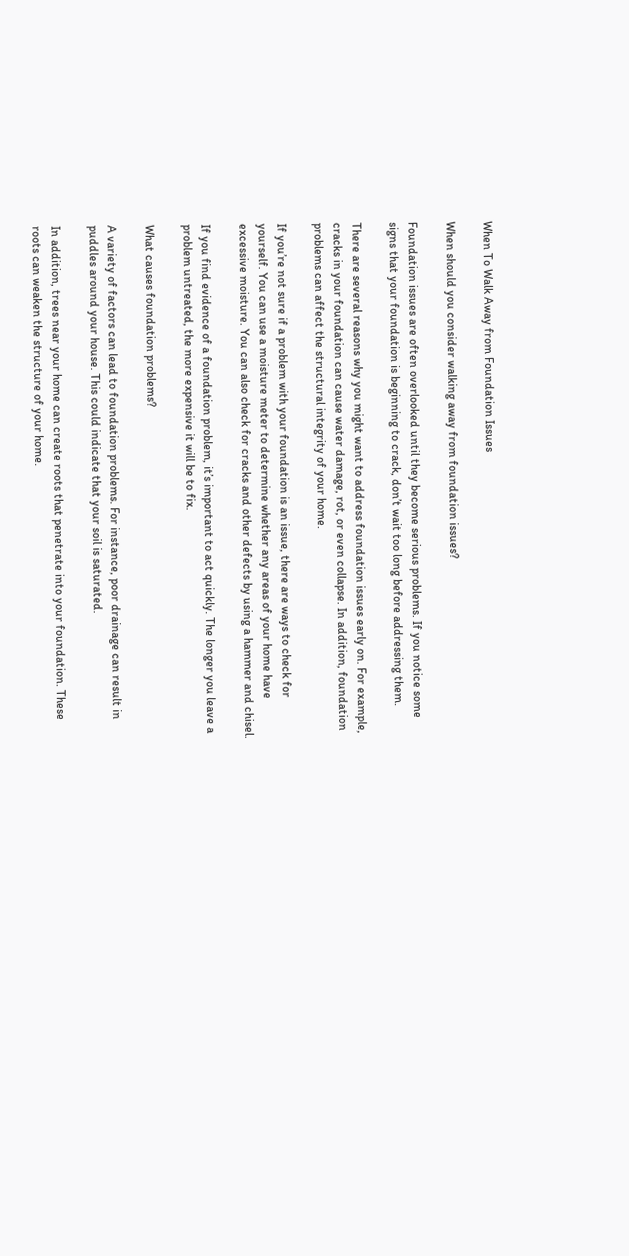When To Walk Away from Foundation Issues

When should you consider walking away from foundation issues?

Foundation issues are often overlooked until they become serious problems. If you notice some signs that your foundation is beginning to crack, don’t wait too long before addressing them.

There are several reasons why you might want to address foundation issues early on. For example, cracks in your foundation can cause water damage, rot, or even collapse. In addition, foundation problems can affect the structural integrity of your home.

If you’re not sure if a problem with your foundation is an issue, there are ways to check for yourself. You can use a moisture meter to determine whether any areas of your home have excessive moisture. You can also check for cracks and other defects by using a hammer and chisel.

If you find evidence of a foundation problem, it’s important to act quickly. The longer you leave a problem untreated, the more expensive it will be to fix.

What causes foundation problems?

A variety of factors can lead to foundation problems. For instance, poor drainage can result in puddles around your house. This could indicate that your soil is saturated.

In addition, trees near your home can create roots that penetrate into your foundation. These roots can weaken the structure of your home.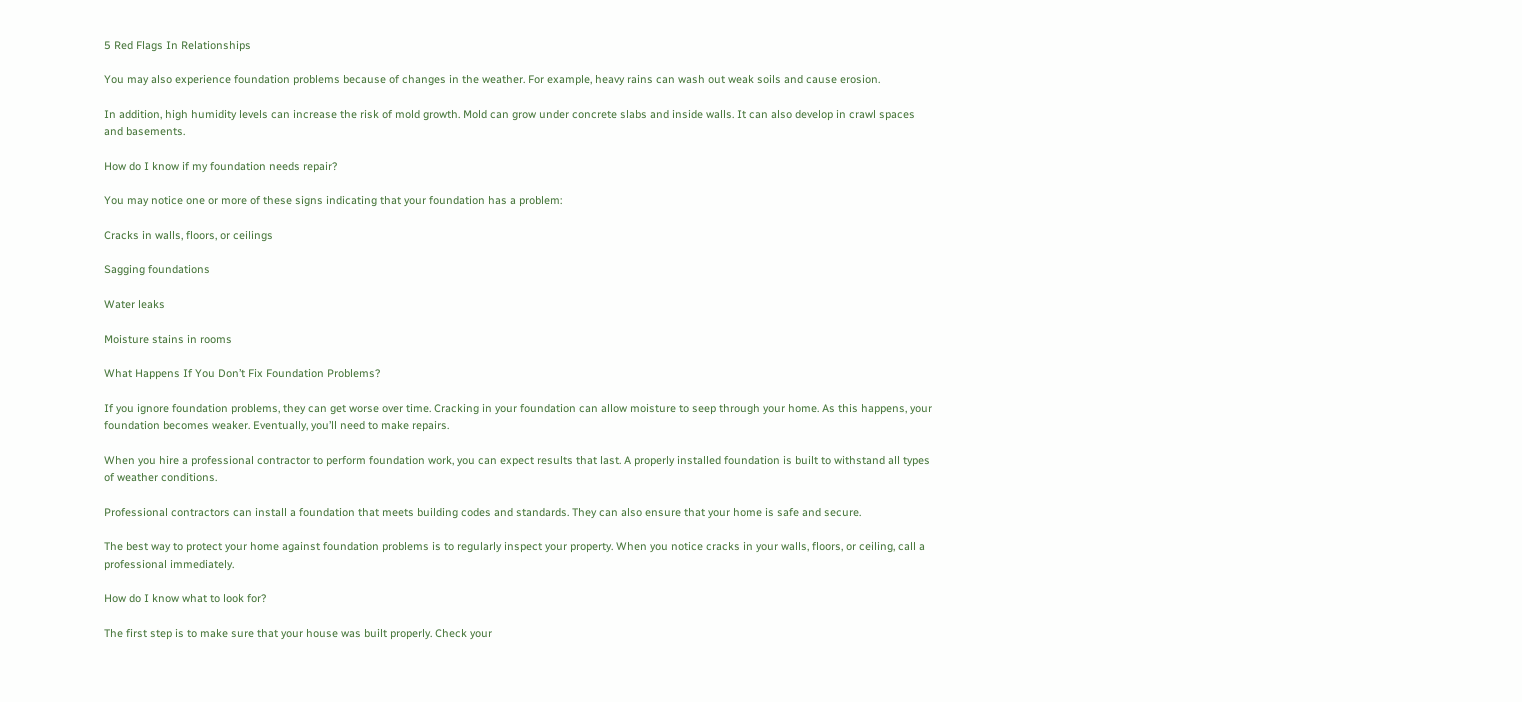5 Red Flags In Relationships

You may also experience foundation problems because of changes in the weather. For example, heavy rains can wash out weak soils and cause erosion.

In addition, high humidity levels can increase the risk of mold growth. Mold can grow under concrete slabs and inside walls. It can also develop in crawl spaces and basements.

How do I know if my foundation needs repair?

You may notice one or more of these signs indicating that your foundation has a problem:

Cracks in walls, floors, or ceilings

Sagging foundations

Water leaks

Moisture stains in rooms

What Happens If You Don’t Fix Foundation Problems?

If you ignore foundation problems, they can get worse over time. Cracking in your foundation can allow moisture to seep through your home. As this happens, your foundation becomes weaker. Eventually, you’ll need to make repairs.

When you hire a professional contractor to perform foundation work, you can expect results that last. A properly installed foundation is built to withstand all types of weather conditions.

Professional contractors can install a foundation that meets building codes and standards. They can also ensure that your home is safe and secure.

The best way to protect your home against foundation problems is to regularly inspect your property. When you notice cracks in your walls, floors, or ceiling, call a professional immediately.

How do I know what to look for?

The first step is to make sure that your house was built properly. Check your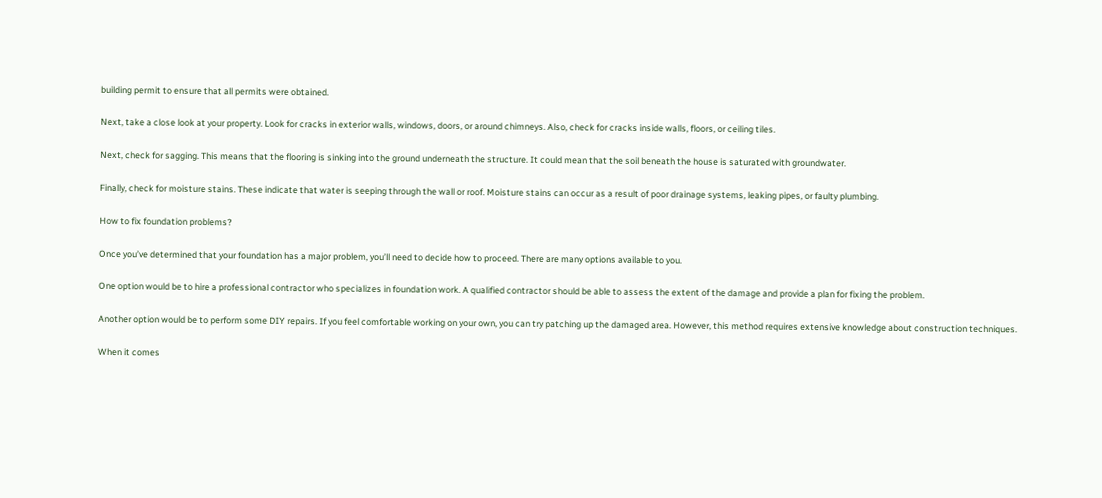building permit to ensure that all permits were obtained.

Next, take a close look at your property. Look for cracks in exterior walls, windows, doors, or around chimneys. Also, check for cracks inside walls, floors, or ceiling tiles.

Next, check for sagging. This means that the flooring is sinking into the ground underneath the structure. It could mean that the soil beneath the house is saturated with groundwater.

Finally, check for moisture stains. These indicate that water is seeping through the wall or roof. Moisture stains can occur as a result of poor drainage systems, leaking pipes, or faulty plumbing.

How to fix foundation problems?

Once you’ve determined that your foundation has a major problem, you’ll need to decide how to proceed. There are many options available to you.

One option would be to hire a professional contractor who specializes in foundation work. A qualified contractor should be able to assess the extent of the damage and provide a plan for fixing the problem.

Another option would be to perform some DIY repairs. If you feel comfortable working on your own, you can try patching up the damaged area. However, this method requires extensive knowledge about construction techniques.

When it comes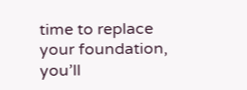time to replace your foundation, you’ll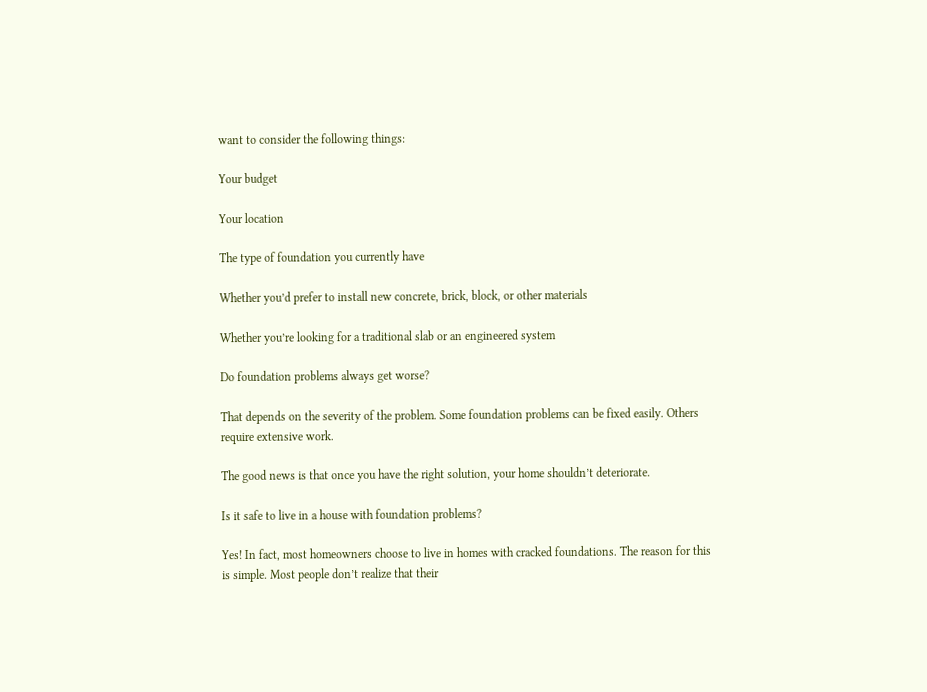want to consider the following things:

Your budget

Your location

The type of foundation you currently have

Whether you’d prefer to install new concrete, brick, block, or other materials

Whether you’re looking for a traditional slab or an engineered system

Do foundation problems always get worse?

That depends on the severity of the problem. Some foundation problems can be fixed easily. Others require extensive work.

The good news is that once you have the right solution, your home shouldn’t deteriorate.

Is it safe to live in a house with foundation problems?

Yes! In fact, most homeowners choose to live in homes with cracked foundations. The reason for this is simple. Most people don’t realize that their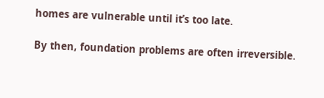homes are vulnerable until it’s too late.

By then, foundation problems are often irreversible.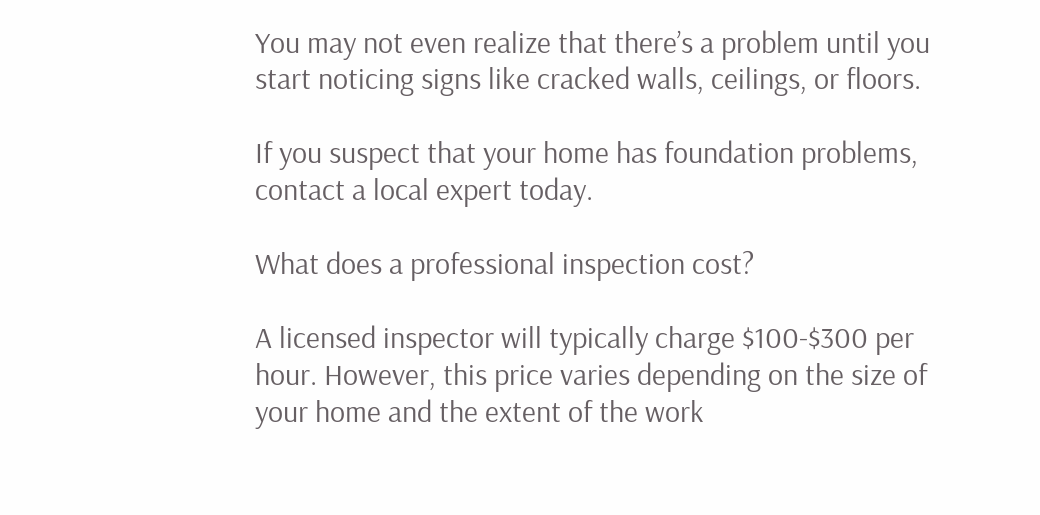You may not even realize that there’s a problem until you start noticing signs like cracked walls, ceilings, or floors.

If you suspect that your home has foundation problems, contact a local expert today.

What does a professional inspection cost?

A licensed inspector will typically charge $100-$300 per hour. However, this price varies depending on the size of your home and the extent of the work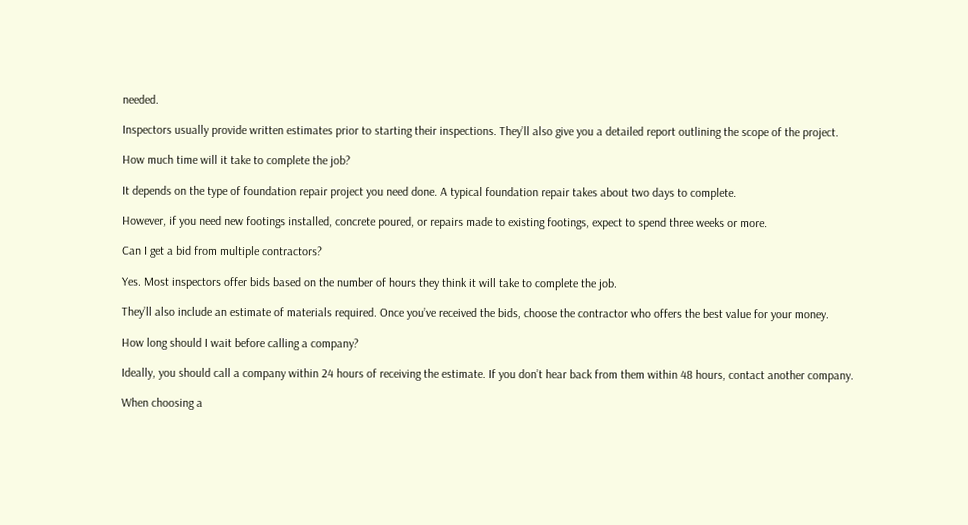needed.

Inspectors usually provide written estimates prior to starting their inspections. They’ll also give you a detailed report outlining the scope of the project.

How much time will it take to complete the job?

It depends on the type of foundation repair project you need done. A typical foundation repair takes about two days to complete.

However, if you need new footings installed, concrete poured, or repairs made to existing footings, expect to spend three weeks or more.

Can I get a bid from multiple contractors?

Yes. Most inspectors offer bids based on the number of hours they think it will take to complete the job.

They’ll also include an estimate of materials required. Once you’ve received the bids, choose the contractor who offers the best value for your money.

How long should I wait before calling a company?

Ideally, you should call a company within 24 hours of receiving the estimate. If you don’t hear back from them within 48 hours, contact another company.

When choosing a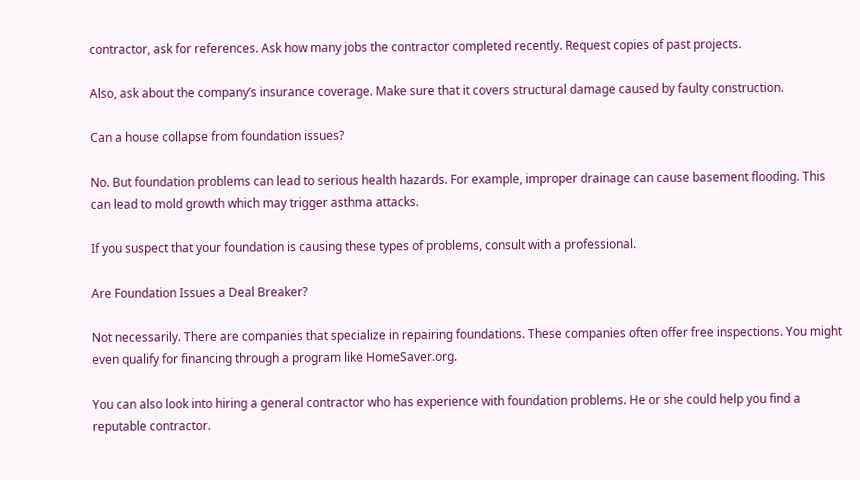contractor, ask for references. Ask how many jobs the contractor completed recently. Request copies of past projects.

Also, ask about the company’s insurance coverage. Make sure that it covers structural damage caused by faulty construction.

Can a house collapse from foundation issues?

No. But foundation problems can lead to serious health hazards. For example, improper drainage can cause basement flooding. This can lead to mold growth which may trigger asthma attacks.

If you suspect that your foundation is causing these types of problems, consult with a professional.

Are Foundation Issues a Deal Breaker?

Not necessarily. There are companies that specialize in repairing foundations. These companies often offer free inspections. You might even qualify for financing through a program like HomeSaver.org.

You can also look into hiring a general contractor who has experience with foundation problems. He or she could help you find a reputable contractor.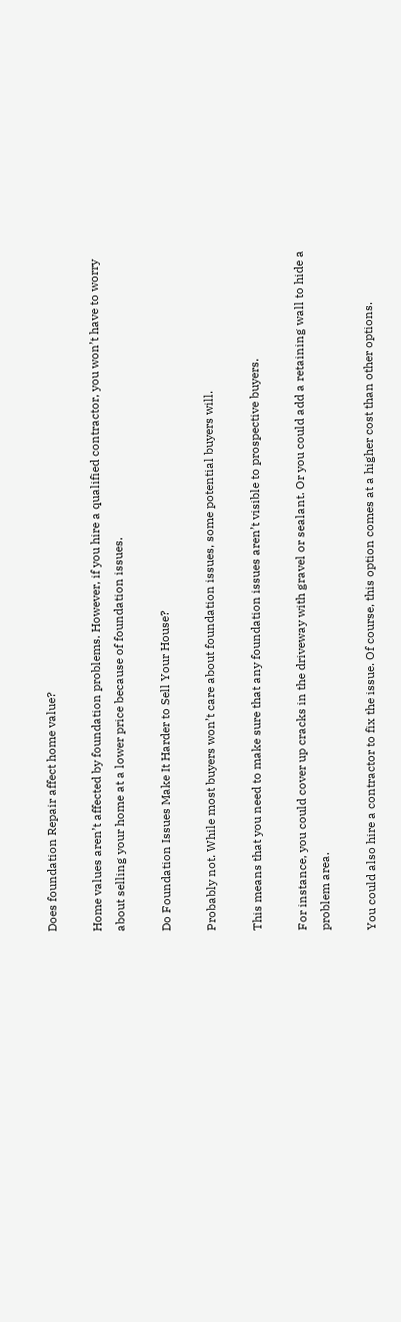Does foundation Repair affect home value?

Home values aren’t affected by foundation problems. However, if you hire a qualified contractor, you won’t have to worry about selling your home at a lower price because of foundation issues.

Do Foundation Issues Make It Harder to Sell Your House?

Probably not. While most buyers won’t care about foundation issues, some potential buyers will.

This means that you need to make sure that any foundation issues aren’t visible to prospective buyers.

For instance, you could cover up cracks in the driveway with gravel or sealant. Or you could add a retaining wall to hide a problem area.

You could also hire a contractor to fix the issue. Of course, this option comes at a higher cost than other options.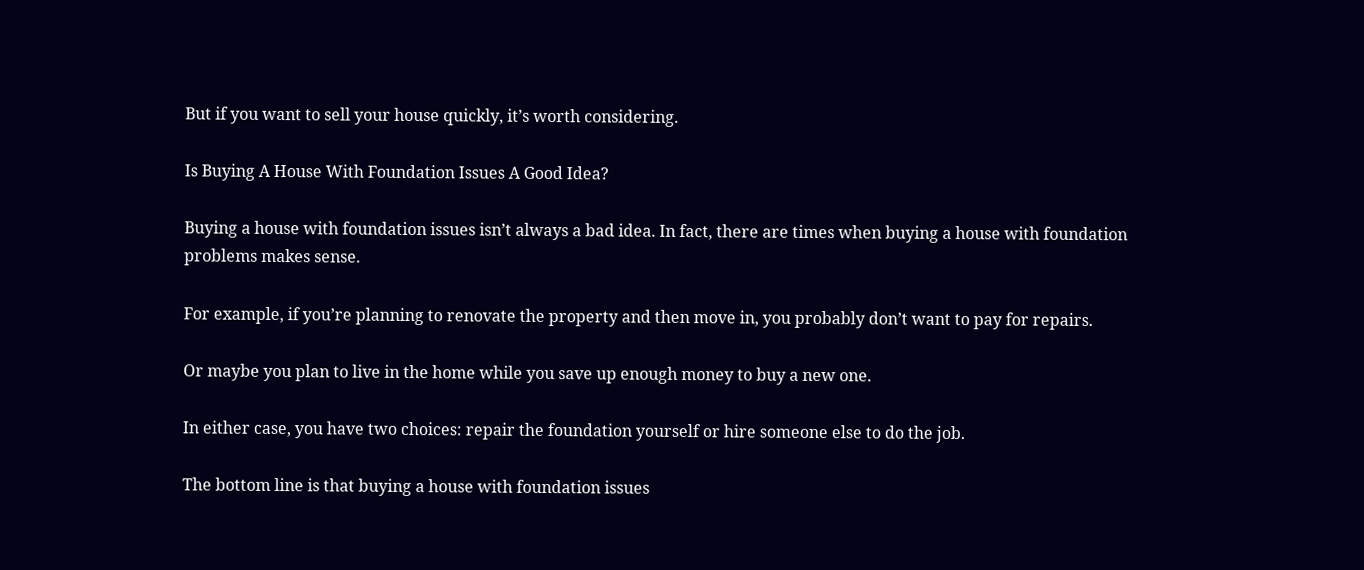But if you want to sell your house quickly, it’s worth considering.

Is Buying A House With Foundation Issues A Good Idea?

Buying a house with foundation issues isn’t always a bad idea. In fact, there are times when buying a house with foundation problems makes sense.

For example, if you’re planning to renovate the property and then move in, you probably don’t want to pay for repairs.

Or maybe you plan to live in the home while you save up enough money to buy a new one.

In either case, you have two choices: repair the foundation yourself or hire someone else to do the job.

The bottom line is that buying a house with foundation issues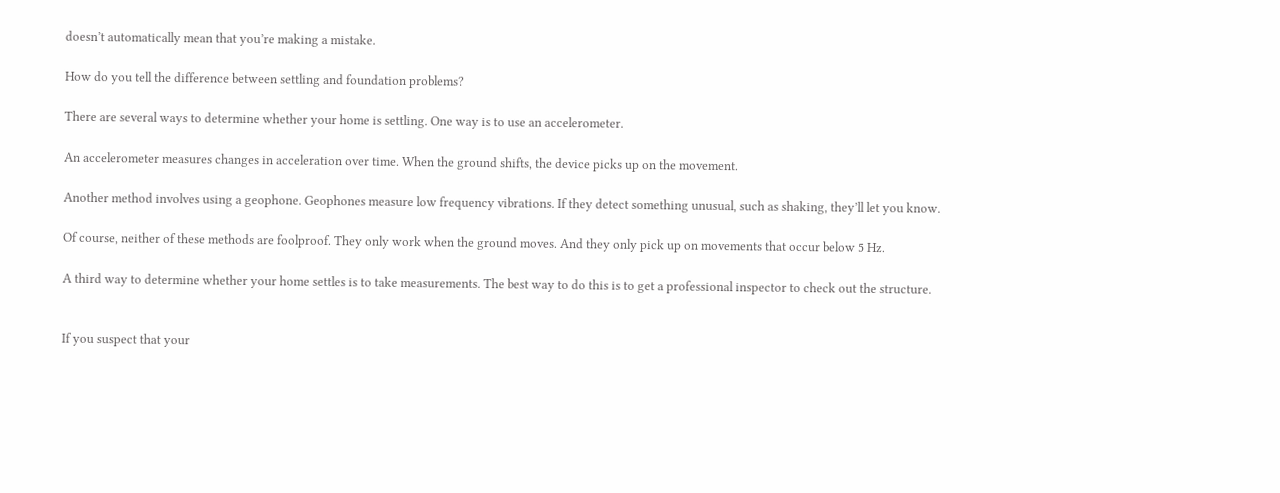doesn’t automatically mean that you’re making a mistake.

How do you tell the difference between settling and foundation problems?

There are several ways to determine whether your home is settling. One way is to use an accelerometer.

An accelerometer measures changes in acceleration over time. When the ground shifts, the device picks up on the movement.

Another method involves using a geophone. Geophones measure low frequency vibrations. If they detect something unusual, such as shaking, they’ll let you know.

Of course, neither of these methods are foolproof. They only work when the ground moves. And they only pick up on movements that occur below 5 Hz.

A third way to determine whether your home settles is to take measurements. The best way to do this is to get a professional inspector to check out the structure.


If you suspect that your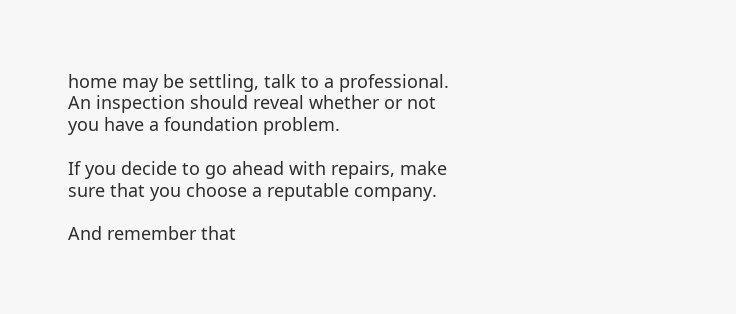home may be settling, talk to a professional. An inspection should reveal whether or not you have a foundation problem.

If you decide to go ahead with repairs, make sure that you choose a reputable company.

And remember that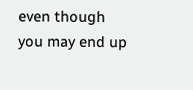even though you may end up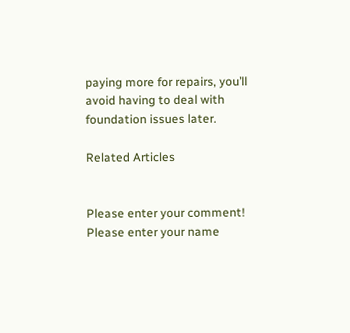paying more for repairs, you’ll avoid having to deal with foundation issues later.

Related Articles


Please enter your comment!
Please enter your name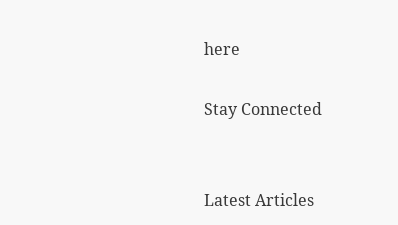here

Stay Connected


Latest Articles